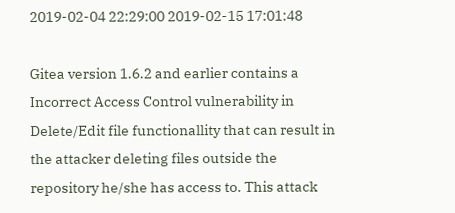2019-02-04 22:29:00 2019-02-15 17:01:48

Gitea version 1.6.2 and earlier contains a Incorrect Access Control vulnerability in Delete/Edit file functionallity that can result in the attacker deleting files outside the repository he/she has access to. This attack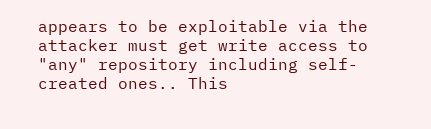appears to be exploitable via the attacker must get write access to "any" repository including self-created ones.. This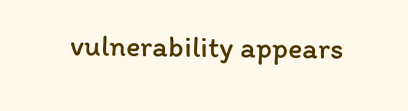vulnerability appears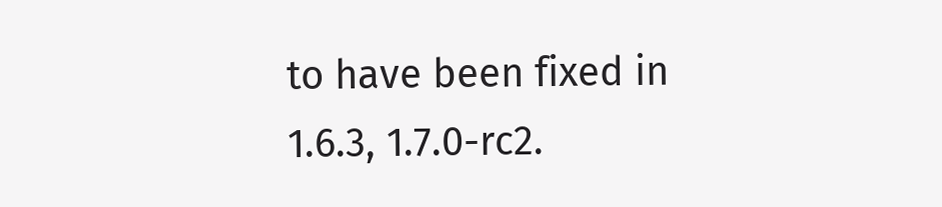to have been fixed in 1.6.3, 1.7.0-rc2.